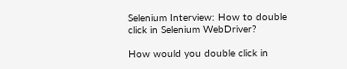Selenium Interview: How to double click in Selenium WebDriver?

How would you double click in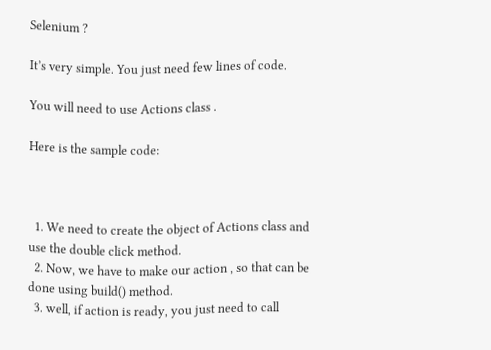Selenium ?

It’s very simple. You just need few lines of code.

You will need to use Actions class .

Here is the sample code:



  1. We need to create the object of Actions class and use the double click method.
  2. Now, we have to make our action , so that can be done using build() method.
  3. well, if action is ready, you just need to call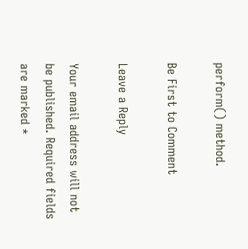perform() method.

Be First to Comment

Leave a Reply

Your email address will not be published. Required fields are marked *